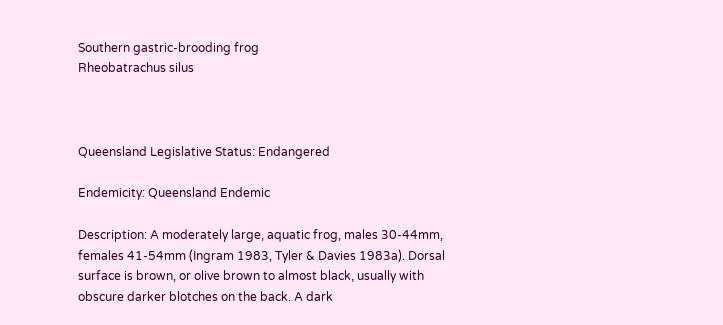Southern gastric-brooding frog
Rheobatrachus silus



Queensland Legislative Status: Endangered

Endemicity: Queensland Endemic

Description: A moderately large, aquatic frog, males 30-44mm,
females 41-54mm (Ingram 1983, Tyler & Davies 1983a). Dorsal
surface is brown, or olive brown to almost black, usually with
obscure darker blotches on the back. A dark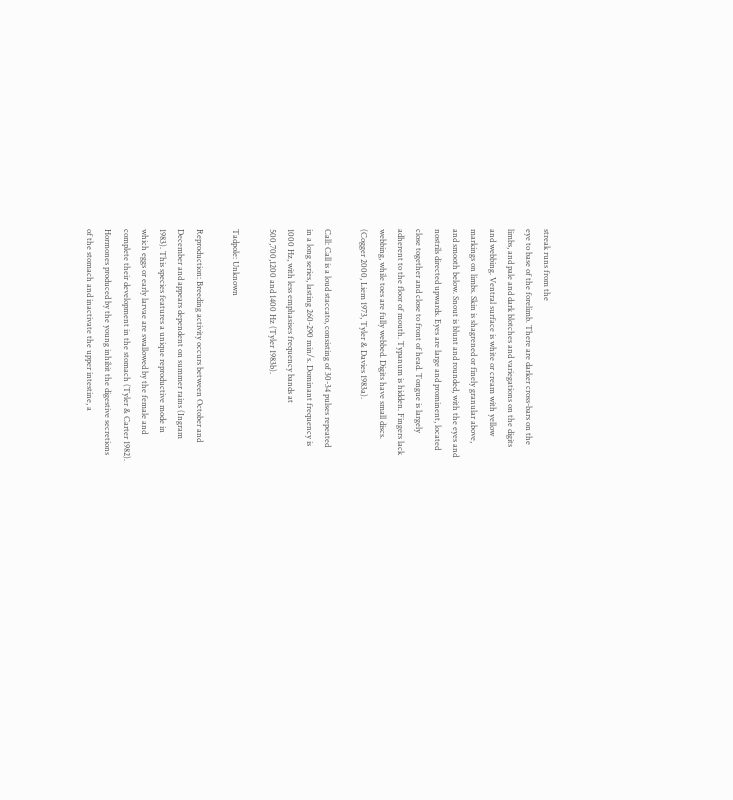streak runs from the
eye to base of the forelimb. There are darker cross-bars on the
limbs, and pale and dark blotches and variegations on the digits
and webbing. Ventral surface is white or cream with yellow
markings on limbs. Skin is shagrened or finely granular above,
and smooth below. Snout is blunt and rounded, with the eyes and
nostrils directed upwards. Eyes are large and prominent, located
close together and close to front of head. Tongue is largely
adherent to the floor of mouth. Typanum is hidden. Fingers lack
webbing, while toes are fully webbed. Digits have small discs.
(Cogger 2000, Liem 1973, Tyler & Davies 1983a).

Call: Call is a loud staccato, consisting of 30-34 pulses repeated
in a long series, lasting 260-290 min/s. Dominant frequency is
1000 Hz, with less emphasises frequency bands at
500,700,1200 and 1400 Hz (Tyler 1983b).

Tadpole: Unknown

Reproduction: Breeding activity occurs between October and
December and appears dependent on summer rains (Ingram
1983). This species features a unique reproductive mode in
which eggs or early larvae are swallowed by the female and
complete their development in the stomach (Tyler & Carter 1982).
Hormones produced by the young inhibit the digestive secretions
of the stomach and inactivate the upper intestine, a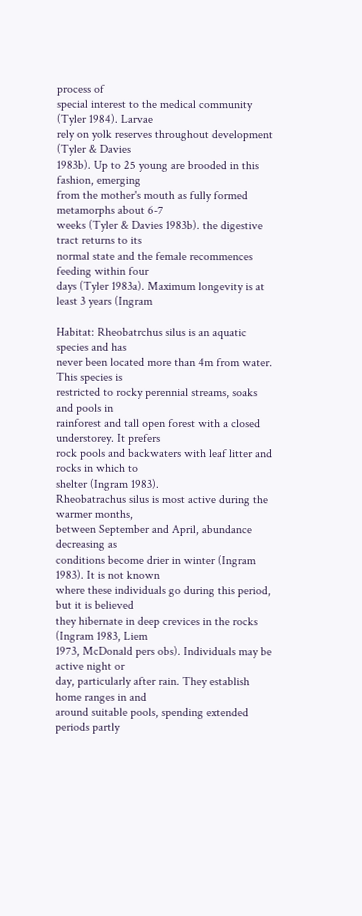process of
special interest to the medical community (Tyler 1984). Larvae
rely on yolk reserves throughout development (Tyler & Davies
1983b). Up to 25 young are brooded in this fashion, emerging
from the mother's mouth as fully formed metamorphs about 6-7
weeks (Tyler & Davies 1983b). the digestive tract returns to its
normal state and the female recommences feeding within four
days (Tyler 1983a). Maximum longevity is at least 3 years (Ingram

Habitat: Rheobatrchus silus is an aquatic species and has
never been located more than 4m from water. This species is
restricted to rocky perennial streams, soaks and pools in
rainforest and tall open forest with a closed understorey. It prefers
rock pools and backwaters with leaf litter and rocks in which to
shelter (Ingram 1983).
Rheobatrachus silus is most active during the warmer months,
between September and April, abundance decreasing as
conditions become drier in winter (Ingram 1983). It is not known
where these individuals go during this period, but it is believed
they hibernate in deep crevices in the rocks (Ingram 1983, Liem
1973, McDonald pers obs). Individuals may be active night or
day, particularly after rain. They establish home ranges in and
around suitable pools, spending extended periods partly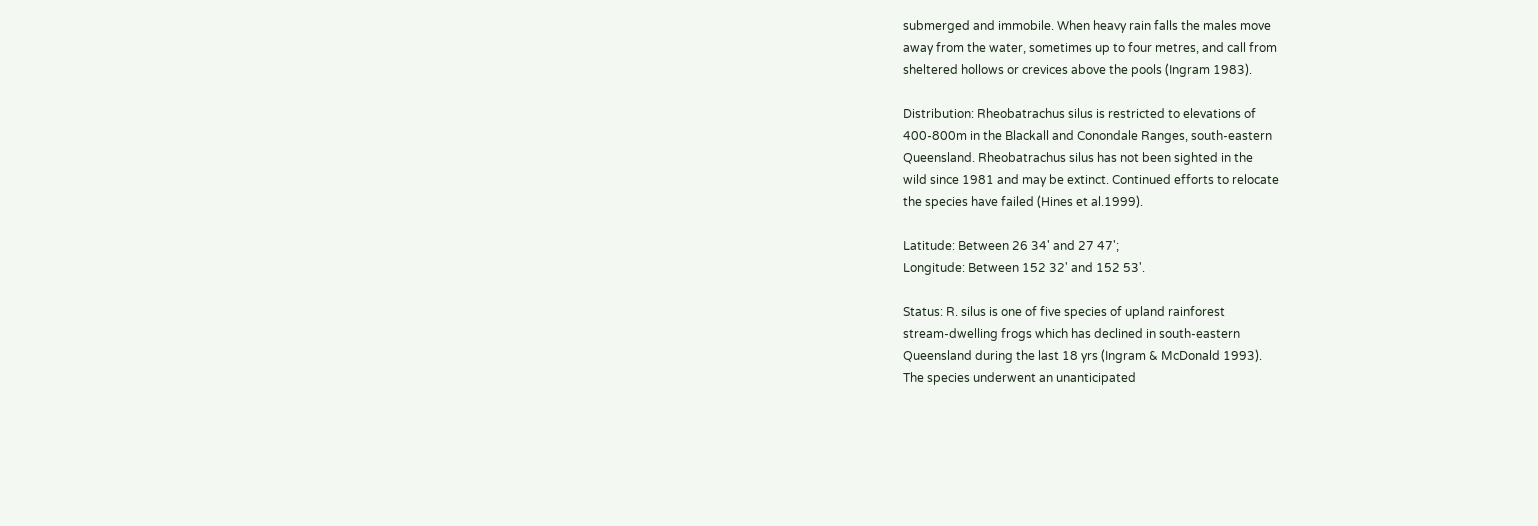submerged and immobile. When heavy rain falls the males move
away from the water, sometimes up to four metres, and call from
sheltered hollows or crevices above the pools (Ingram 1983).

Distribution: Rheobatrachus silus is restricted to elevations of
400-800m in the Blackall and Conondale Ranges, south-eastern
Queensland. Rheobatrachus silus has not been sighted in the
wild since 1981 and may be extinct. Continued efforts to relocate
the species have failed (Hines et al.1999).

Latitude: Between 26 34' and 27 47';
Longitude: Between 152 32' and 152 53'.

Status: R. silus is one of five species of upland rainforest
stream-dwelling frogs which has declined in south-eastern
Queensland during the last 18 yrs (Ingram & McDonald 1993).
The species underwent an unanticipated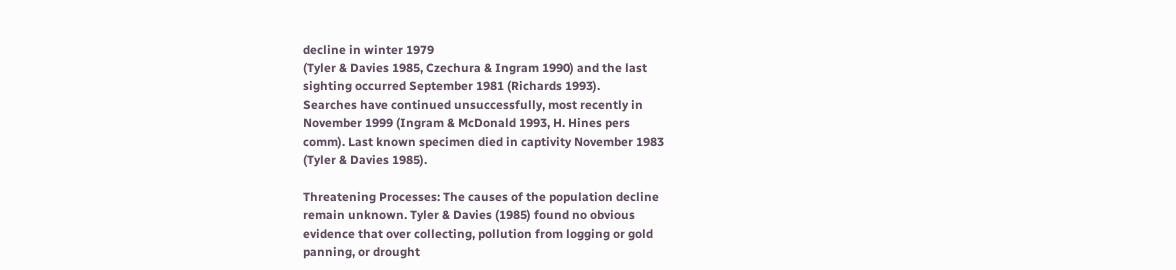decline in winter 1979
(Tyler & Davies 1985, Czechura & Ingram 1990) and the last
sighting occurred September 1981 (Richards 1993).
Searches have continued unsuccessfully, most recently in
November 1999 (Ingram & McDonald 1993, H. Hines pers
comm). Last known specimen died in captivity November 1983
(Tyler & Davies 1985).

Threatening Processes: The causes of the population decline
remain unknown. Tyler & Davies (1985) found no obvious
evidence that over collecting, pollution from logging or gold
panning, or drought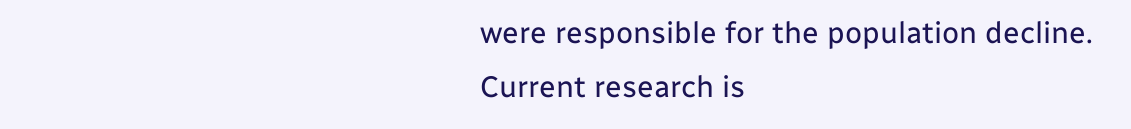were responsible for the population decline.
Current research is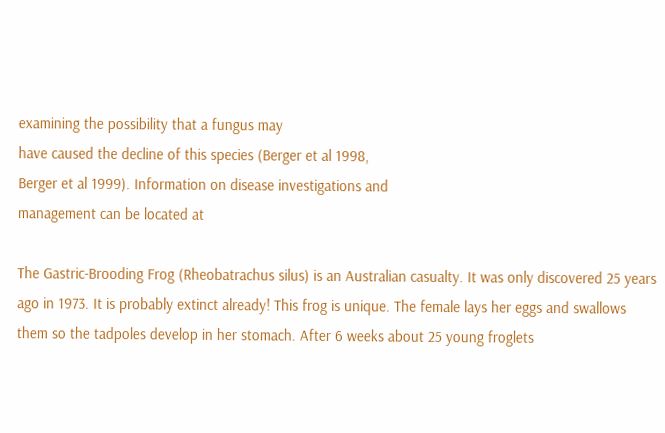examining the possibility that a fungus may
have caused the decline of this species (Berger et al 1998,
Berger et al 1999). Information on disease investigations and
management can be located at

The Gastric-Brooding Frog (Rheobatrachus silus) is an Australian casualty. It was only discovered 25 years ago in 1973. It is probably extinct already! This frog is unique. The female lays her eggs and swallows them so the tadpoles develop in her stomach. After 6 weeks about 25 young froglets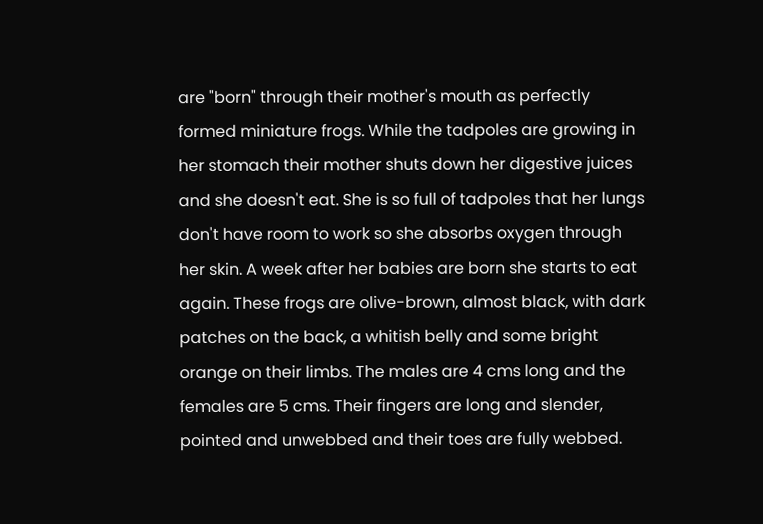are "born" through their mother's mouth as perfectly formed miniature frogs. While the tadpoles are growing in her stomach their mother shuts down her digestive juices and she doesn't eat. She is so full of tadpoles that her lungs don't have room to work so she absorbs oxygen through her skin. A week after her babies are born she starts to eat again. These frogs are olive-brown, almost black, with dark patches on the back, a whitish belly and some bright orange on their limbs. The males are 4 cms long and the females are 5 cms. Their fingers are long and slender, pointed and unwebbed and their toes are fully webbed.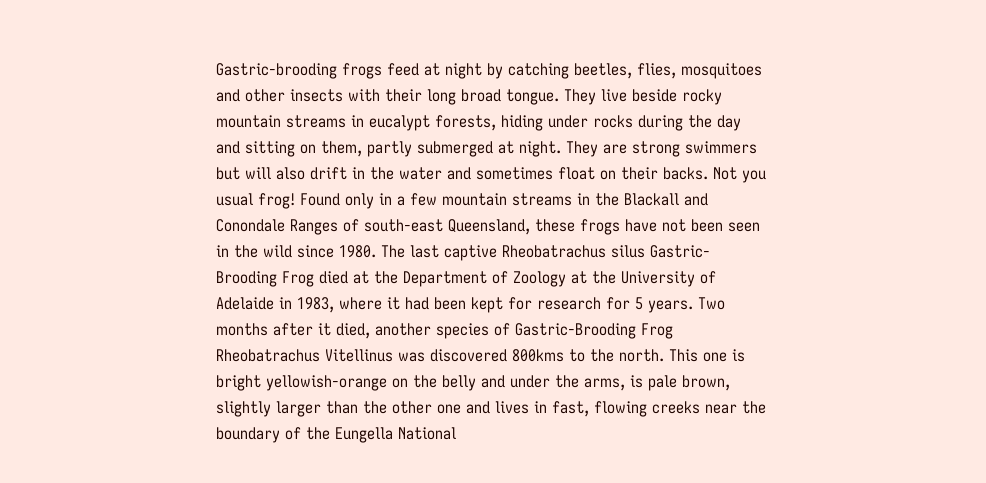Gastric-brooding frogs feed at night by catching beetles, flies, mosquitoes and other insects with their long broad tongue. They live beside rocky mountain streams in eucalypt forests, hiding under rocks during the day and sitting on them, partly submerged at night. They are strong swimmers but will also drift in the water and sometimes float on their backs. Not you usual frog! Found only in a few mountain streams in the Blackall and Conondale Ranges of south-east Queensland, these frogs have not been seen in the wild since 1980. The last captive Rheobatrachus silus Gastric-Brooding Frog died at the Department of Zoology at the University of Adelaide in 1983, where it had been kept for research for 5 years. Two months after it died, another species of Gastric-Brooding Frog Rheobatrachus Vitellinus was discovered 800kms to the north. This one is bright yellowish-orange on the belly and under the arms, is pale brown, slightly larger than the other one and lives in fast, flowing creeks near the boundary of the Eungella National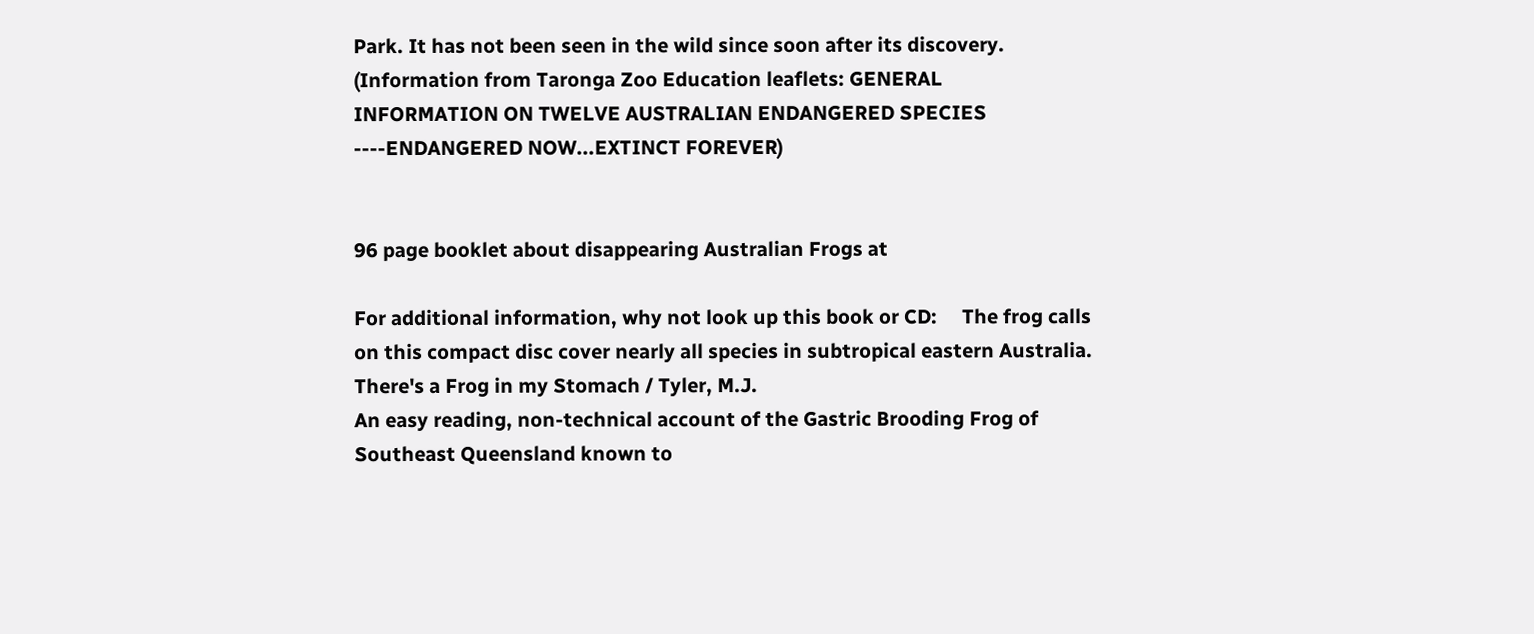Park. It has not been seen in the wild since soon after its discovery. (Information from Taronga Zoo Education leaflets: GENERAL INFORMATION ON TWELVE AUSTRALIAN ENDANGERED SPECIES ----ENDANGERED NOW...EXTINCT FOREVER)


96 page booklet about disappearing Australian Frogs at

For additional information, why not look up this book or CD:     The frog calls on this compact disc cover nearly all species in subtropical eastern Australia.    There's a Frog in my Stomach / Tyler, M.J.
An easy reading, non-technical account of the Gastric Brooding Frog of Southeast Queensland known to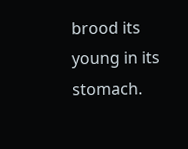brood its young in its stomach.